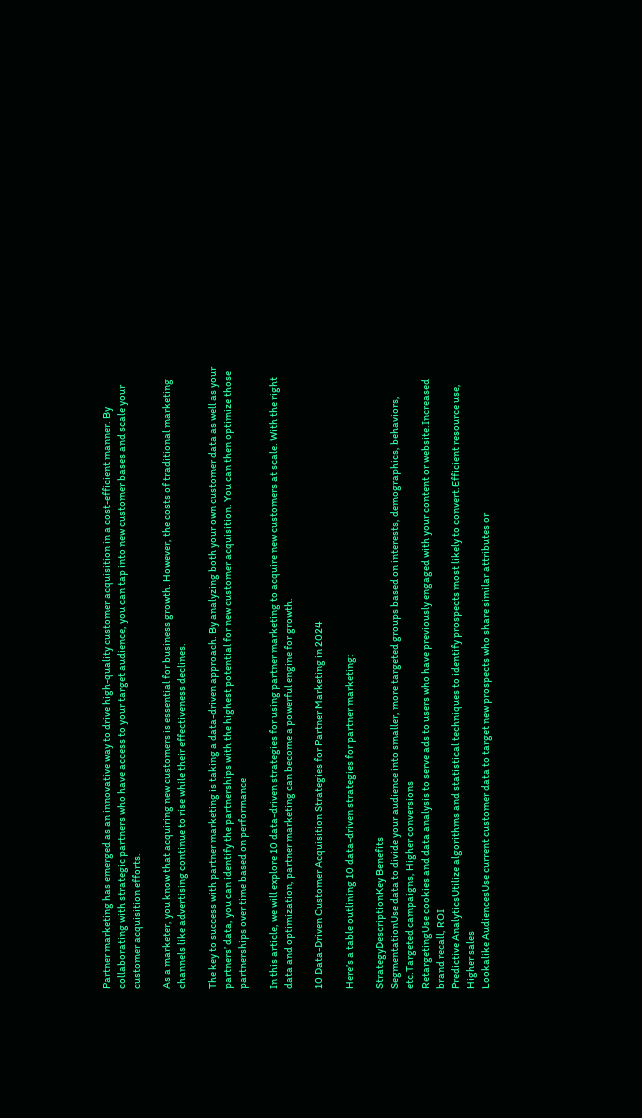Partner marketing has emerged as an innovative way to drive high-quality customer acquisition in a cost-efficient manner. By collaborating with strategic partners who have access to your target audience, you can tap into new customer bases and scale your customer acquisition efforts.

As a marketer, you know that acquiring new customers is essential for business growth. However, the costs of traditional marketing channels like advertising continue to rise while their effectiveness declines.

The key to success with partner marketing is taking a data-driven approach. By analyzing both your own customer data as well as your partners’ data, you can identify the partnerships with the highest potential for new customer acquisition. You can then optimize those partnerships over time based on performance

In this article, we will explore 10 data-driven strategies for using partner marketing to acquire new customers at scale. With the right data and optimization, partner marketing can become a powerful engine for growth.

10 Data-Driven Customer Acquisition Strategies for Partner Marketing in 2024

Here’s a table outlining 10 data-driven strategies for partner marketing:

StrategyDescriptionKey Benefits
SegmentationUse data to divide your audience into smaller, more targeted groups based on interests, demographics, behaviors, etc.Targeted campaigns, Higher conversions
RetargetingUse cookies and data analysis to serve ads to users who have previously engaged with your content or website.Increased brand recall, ROI
Predictive AnalyticsUtilize algorithms and statistical techniques to identify prospects most likely to convert.Efficient resource use, Higher sales
Lookalike AudiencesUse current customer data to target new prospects who share similar attributes or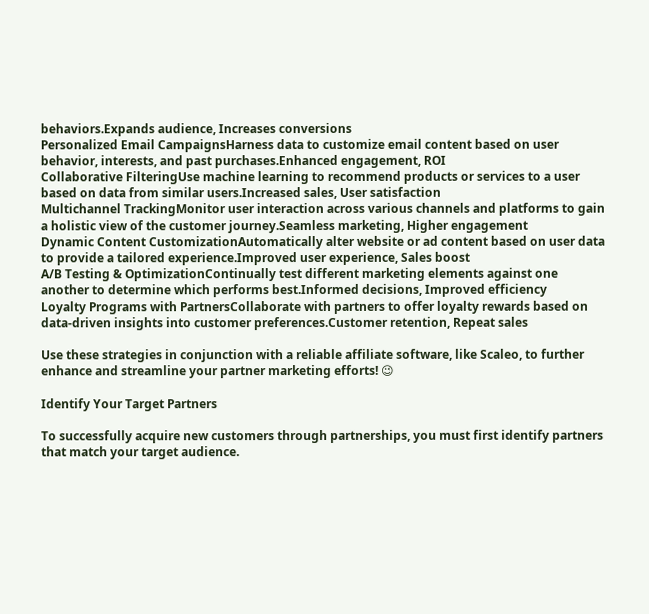behaviors.Expands audience, Increases conversions
Personalized Email CampaignsHarness data to customize email content based on user behavior, interests, and past purchases.Enhanced engagement, ROI
Collaborative FilteringUse machine learning to recommend products or services to a user based on data from similar users.Increased sales, User satisfaction
Multichannel TrackingMonitor user interaction across various channels and platforms to gain a holistic view of the customer journey.Seamless marketing, Higher engagement
Dynamic Content CustomizationAutomatically alter website or ad content based on user data to provide a tailored experience.Improved user experience, Sales boost
A/B Testing & OptimizationContinually test different marketing elements against one another to determine which performs best.Informed decisions, Improved efficiency
Loyalty Programs with PartnersCollaborate with partners to offer loyalty rewards based on data-driven insights into customer preferences.Customer retention, Repeat sales

Use these strategies in conjunction with a reliable affiliate software, like Scaleo, to further enhance and streamline your partner marketing efforts! 😉

Identify Your Target Partners

To successfully acquire new customers through partnerships, you must first identify partners that match your target audience.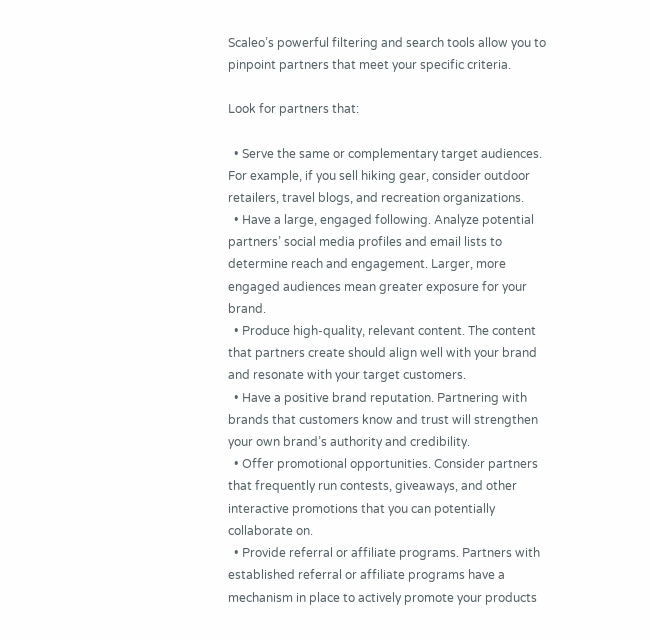Scaleo’s powerful filtering and search tools allow you to pinpoint partners that meet your specific criteria.

Look for partners that:

  • Serve the same or complementary target audiences. For example, if you sell hiking gear, consider outdoor retailers, travel blogs, and recreation organizations.
  • Have a large, engaged following. Analyze potential partners’ social media profiles and email lists to determine reach and engagement. Larger, more engaged audiences mean greater exposure for your brand.
  • Produce high-quality, relevant content. The content that partners create should align well with your brand and resonate with your target customers.
  • Have a positive brand reputation. Partnering with brands that customers know and trust will strengthen your own brand’s authority and credibility.
  • Offer promotional opportunities. Consider partners that frequently run contests, giveaways, and other interactive promotions that you can potentially collaborate on.
  • Provide referral or affiliate programs. Partners with established referral or affiliate programs have a mechanism in place to actively promote your products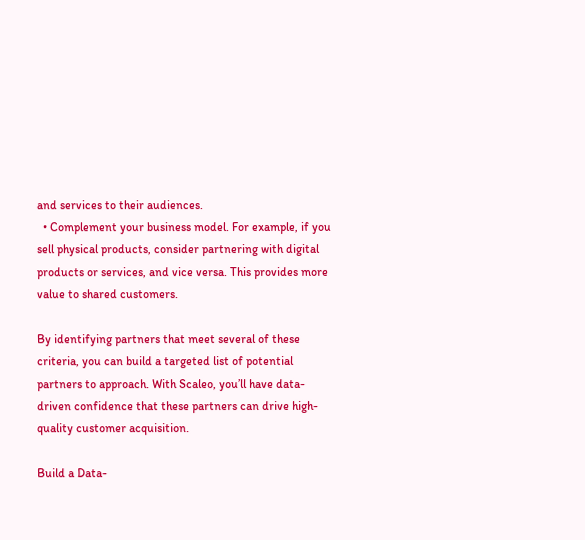and services to their audiences.
  • Complement your business model. For example, if you sell physical products, consider partnering with digital products or services, and vice versa. This provides more value to shared customers.

By identifying partners that meet several of these criteria, you can build a targeted list of potential partners to approach. With Scaleo, you’ll have data-driven confidence that these partners can drive high-quality customer acquisition.

Build a Data-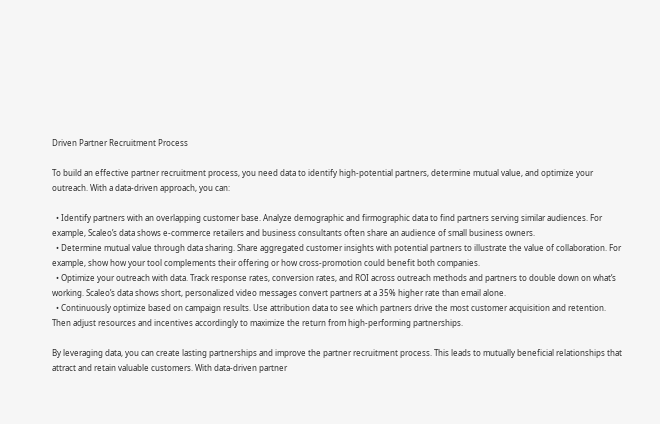Driven Partner Recruitment Process

To build an effective partner recruitment process, you need data to identify high-potential partners, determine mutual value, and optimize your outreach. With a data-driven approach, you can:

  • Identify partners with an overlapping customer base. Analyze demographic and firmographic data to find partners serving similar audiences. For example, Scaleo’s data shows e-commerce retailers and business consultants often share an audience of small business owners.
  • Determine mutual value through data sharing. Share aggregated customer insights with potential partners to illustrate the value of collaboration. For example, show how your tool complements their offering or how cross-promotion could benefit both companies.
  • Optimize your outreach with data. Track response rates, conversion rates, and ROI across outreach methods and partners to double down on what’s working. Scaleo’s data shows short, personalized video messages convert partners at a 35% higher rate than email alone.
  • Continuously optimize based on campaign results. Use attribution data to see which partners drive the most customer acquisition and retention. Then adjust resources and incentives accordingly to maximize the return from high-performing partnerships.

By leveraging data, you can create lasting partnerships and improve the partner recruitment process. This leads to mutually beneficial relationships that attract and retain valuable customers. With data-driven partner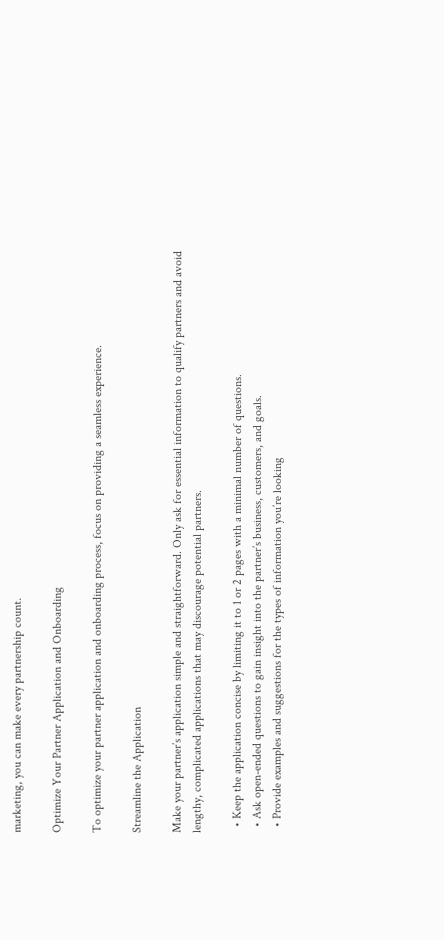marketing, you can make every partnership count.

Optimize Your Partner Application and Onboarding

To optimize your partner application and onboarding process, focus on providing a seamless experience.

Streamline the Application

Make your partner’s application simple and straightforward. Only ask for essential information to qualify partners and avoid lengthy, complicated applications that may discourage potential partners.

  • Keep the application concise by limiting it to 1 or 2 pages with a minimal number of questions.
  • Ask open-ended questions to gain insight into the partner’s business, customers, and goals.
  • Provide examples and suggestions for the types of information you’re looking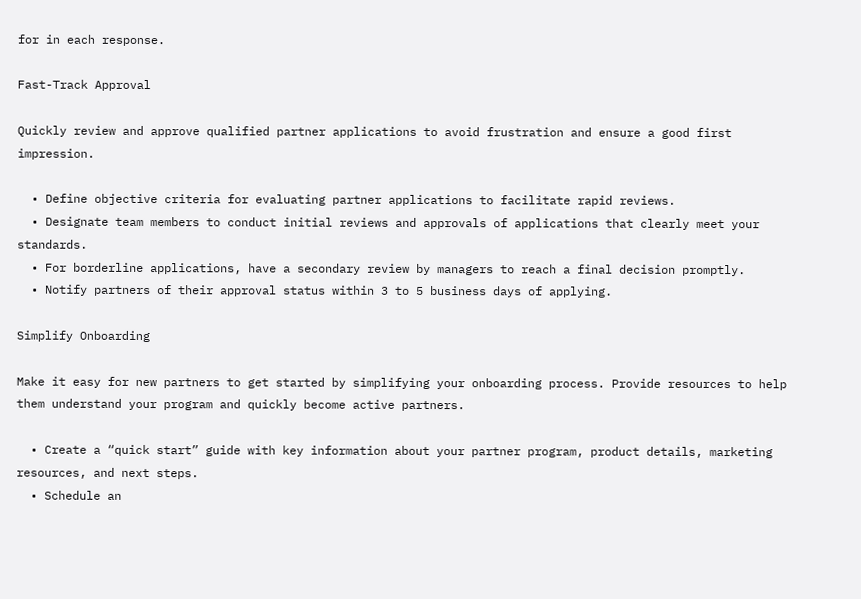for in each response.

Fast-Track Approval

Quickly review and approve qualified partner applications to avoid frustration and ensure a good first impression.

  • Define objective criteria for evaluating partner applications to facilitate rapid reviews.
  • Designate team members to conduct initial reviews and approvals of applications that clearly meet your standards.
  • For borderline applications, have a secondary review by managers to reach a final decision promptly.
  • Notify partners of their approval status within 3 to 5 business days of applying.

Simplify Onboarding

Make it easy for new partners to get started by simplifying your onboarding process. Provide resources to help them understand your program and quickly become active partners.

  • Create a “quick start” guide with key information about your partner program, product details, marketing resources, and next steps.
  • Schedule an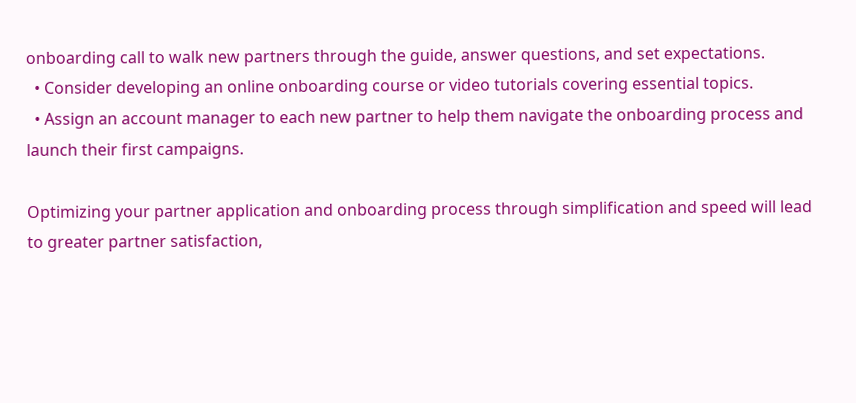onboarding call to walk new partners through the guide, answer questions, and set expectations.
  • Consider developing an online onboarding course or video tutorials covering essential topics.
  • Assign an account manager to each new partner to help them navigate the onboarding process and launch their first campaigns.

Optimizing your partner application and onboarding process through simplification and speed will lead to greater partner satisfaction,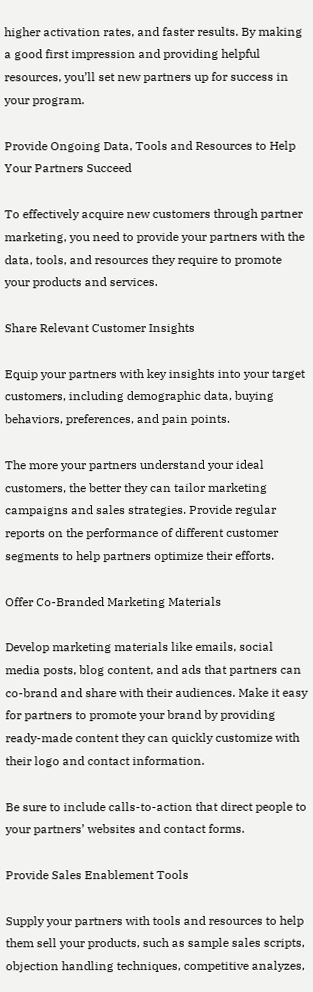higher activation rates, and faster results. By making a good first impression and providing helpful resources, you’ll set new partners up for success in your program.

Provide Ongoing Data, Tools and Resources to Help Your Partners Succeed

To effectively acquire new customers through partner marketing, you need to provide your partners with the data, tools, and resources they require to promote your products and services.

Share Relevant Customer Insights

Equip your partners with key insights into your target customers, including demographic data, buying behaviors, preferences, and pain points.

The more your partners understand your ideal customers, the better they can tailor marketing campaigns and sales strategies. Provide regular reports on the performance of different customer segments to help partners optimize their efforts.

Offer Co-Branded Marketing Materials

Develop marketing materials like emails, social media posts, blog content, and ads that partners can co-brand and share with their audiences. Make it easy for partners to promote your brand by providing ready-made content they can quickly customize with their logo and contact information.

Be sure to include calls-to-action that direct people to your partners’ websites and contact forms.

Provide Sales Enablement Tools

Supply your partners with tools and resources to help them sell your products, such as sample sales scripts, objection handling techniques, competitive analyzes,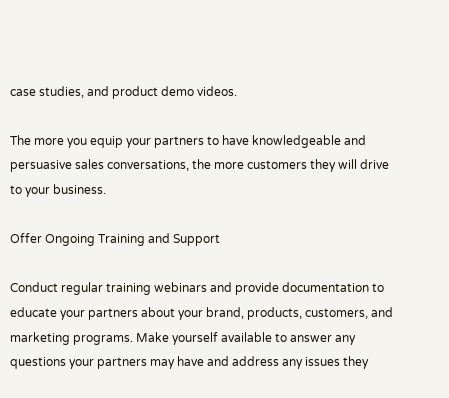case studies, and product demo videos.

The more you equip your partners to have knowledgeable and persuasive sales conversations, the more customers they will drive to your business.

Offer Ongoing Training and Support

Conduct regular training webinars and provide documentation to educate your partners about your brand, products, customers, and marketing programs. Make yourself available to answer any questions your partners may have and address any issues they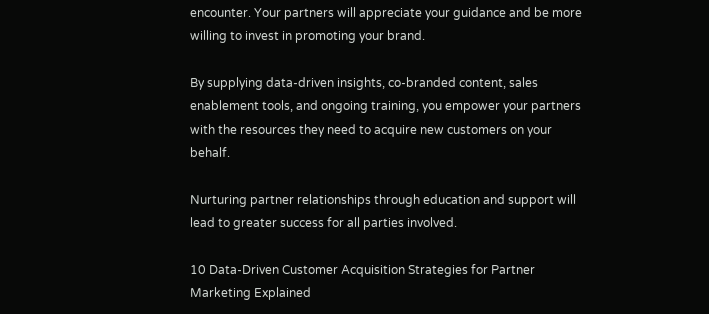encounter. Your partners will appreciate your guidance and be more willing to invest in promoting your brand.

By supplying data-driven insights, co-branded content, sales enablement tools, and ongoing training, you empower your partners with the resources they need to acquire new customers on your behalf.

Nurturing partner relationships through education and support will lead to greater success for all parties involved.

10 Data-Driven Customer Acquisition Strategies for Partner Marketing Explained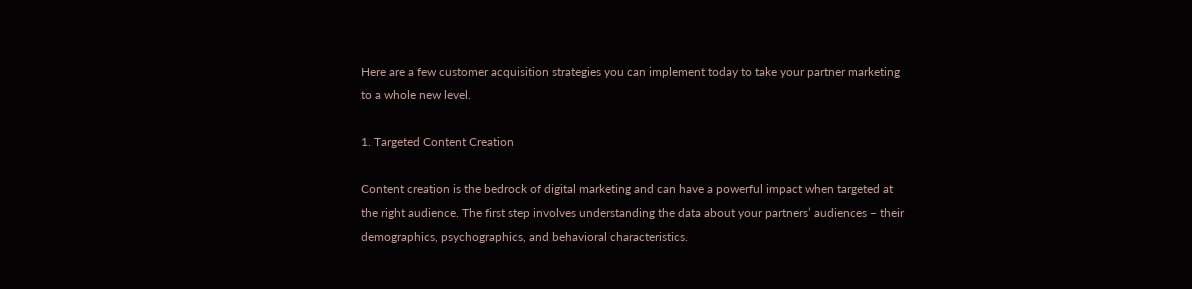Here are a few customer acquisition strategies you can implement today to take your partner marketing to a whole new level.

1. Targeted Content Creation

Content creation is the bedrock of digital marketing and can have a powerful impact when targeted at the right audience. The first step involves understanding the data about your partners’ audiences – their demographics, psychographics, and behavioral characteristics.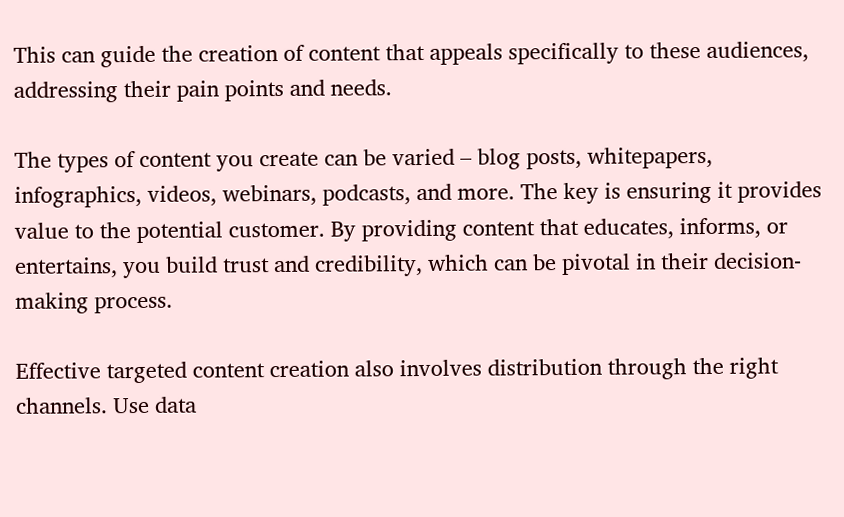This can guide the creation of content that appeals specifically to these audiences, addressing their pain points and needs.

The types of content you create can be varied – blog posts, whitepapers, infographics, videos, webinars, podcasts, and more. The key is ensuring it provides value to the potential customer. By providing content that educates, informs, or entertains, you build trust and credibility, which can be pivotal in their decision-making process.

Effective targeted content creation also involves distribution through the right channels. Use data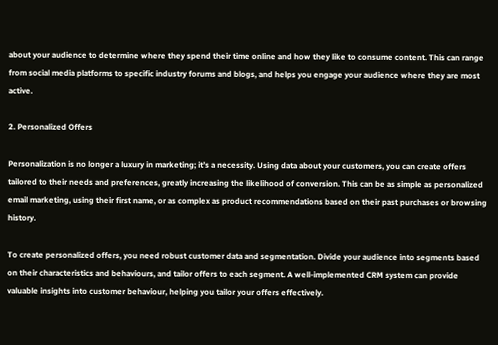about your audience to determine where they spend their time online and how they like to consume content. This can range from social media platforms to specific industry forums and blogs, and helps you engage your audience where they are most active.

2. Personalized Offers

Personalization is no longer a luxury in marketing; it’s a necessity. Using data about your customers, you can create offers tailored to their needs and preferences, greatly increasing the likelihood of conversion. This can be as simple as personalized email marketing, using their first name, or as complex as product recommendations based on their past purchases or browsing history.

To create personalized offers, you need robust customer data and segmentation. Divide your audience into segments based on their characteristics and behaviours, and tailor offers to each segment. A well-implemented CRM system can provide valuable insights into customer behaviour, helping you tailor your offers effectively.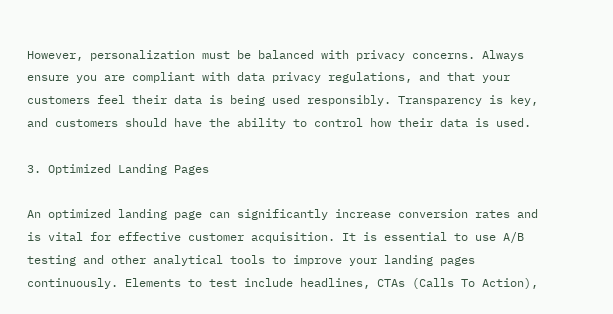However, personalization must be balanced with privacy concerns. Always ensure you are compliant with data privacy regulations, and that your customers feel their data is being used responsibly. Transparency is key, and customers should have the ability to control how their data is used.

3. Optimized Landing Pages

An optimized landing page can significantly increase conversion rates and is vital for effective customer acquisition. It is essential to use A/B testing and other analytical tools to improve your landing pages continuously. Elements to test include headlines, CTAs (Calls To Action),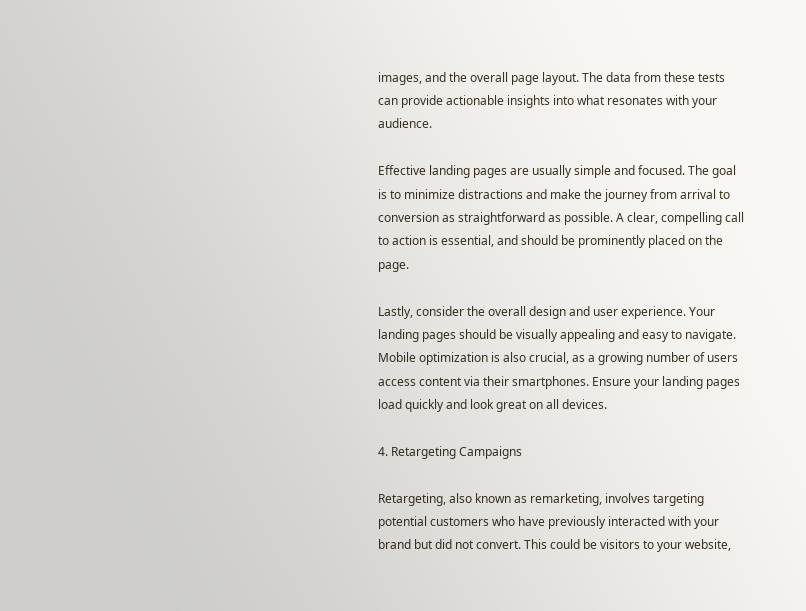images, and the overall page layout. The data from these tests can provide actionable insights into what resonates with your audience.

Effective landing pages are usually simple and focused. The goal is to minimize distractions and make the journey from arrival to conversion as straightforward as possible. A clear, compelling call to action is essential, and should be prominently placed on the page.

Lastly, consider the overall design and user experience. Your landing pages should be visually appealing and easy to navigate. Mobile optimization is also crucial, as a growing number of users access content via their smartphones. Ensure your landing pages load quickly and look great on all devices.

4. Retargeting Campaigns

Retargeting, also known as remarketing, involves targeting potential customers who have previously interacted with your brand but did not convert. This could be visitors to your website,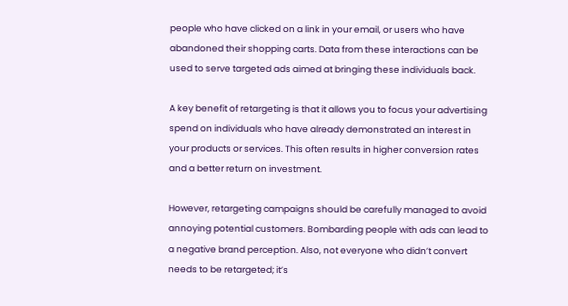people who have clicked on a link in your email, or users who have abandoned their shopping carts. Data from these interactions can be used to serve targeted ads aimed at bringing these individuals back.

A key benefit of retargeting is that it allows you to focus your advertising spend on individuals who have already demonstrated an interest in your products or services. This often results in higher conversion rates and a better return on investment.

However, retargeting campaigns should be carefully managed to avoid annoying potential customers. Bombarding people with ads can lead to a negative brand perception. Also, not everyone who didn’t convert needs to be retargeted; it’s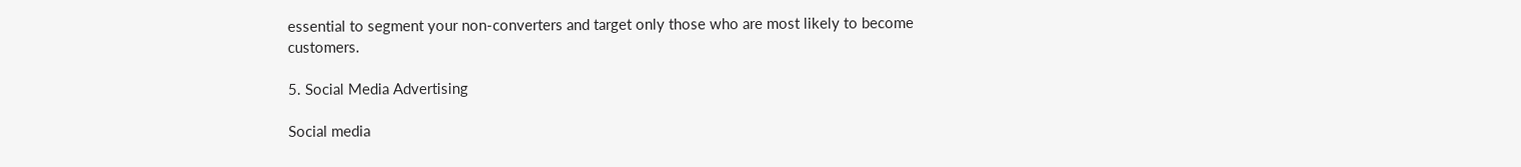essential to segment your non-converters and target only those who are most likely to become customers.

5. Social Media Advertising

Social media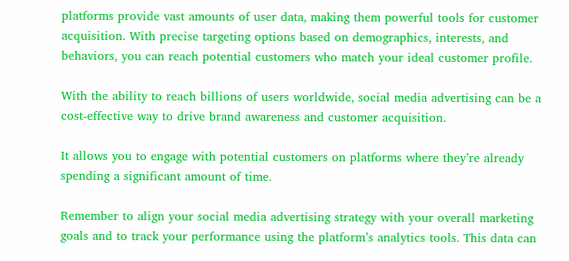platforms provide vast amounts of user data, making them powerful tools for customer acquisition. With precise targeting options based on demographics, interests, and behaviors, you can reach potential customers who match your ideal customer profile.

With the ability to reach billions of users worldwide, social media advertising can be a cost-effective way to drive brand awareness and customer acquisition.

It allows you to engage with potential customers on platforms where they’re already spending a significant amount of time.

Remember to align your social media advertising strategy with your overall marketing goals and to track your performance using the platform’s analytics tools. This data can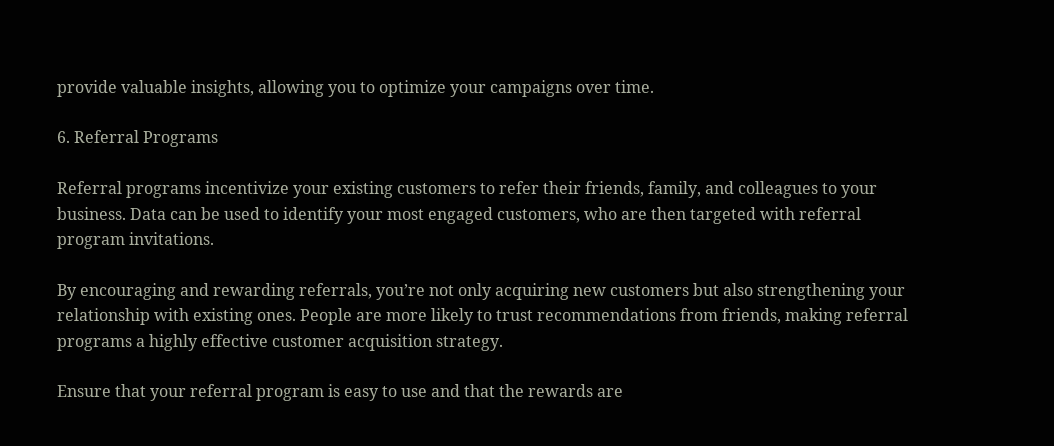provide valuable insights, allowing you to optimize your campaigns over time.

6. Referral Programs

Referral programs incentivize your existing customers to refer their friends, family, and colleagues to your business. Data can be used to identify your most engaged customers, who are then targeted with referral program invitations.

By encouraging and rewarding referrals, you’re not only acquiring new customers but also strengthening your relationship with existing ones. People are more likely to trust recommendations from friends, making referral programs a highly effective customer acquisition strategy.

Ensure that your referral program is easy to use and that the rewards are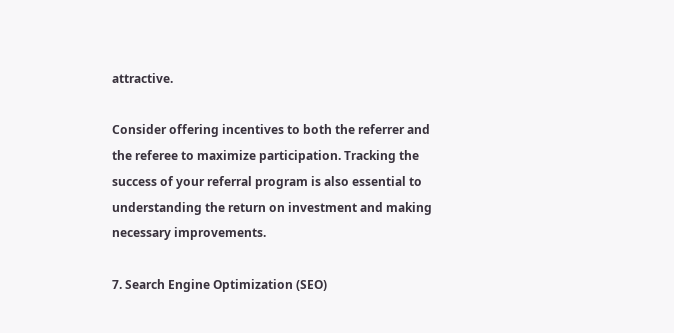attractive.

Consider offering incentives to both the referrer and the referee to maximize participation. Tracking the success of your referral program is also essential to understanding the return on investment and making necessary improvements.

7. Search Engine Optimization (SEO)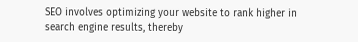SEO involves optimizing your website to rank higher in search engine results, thereby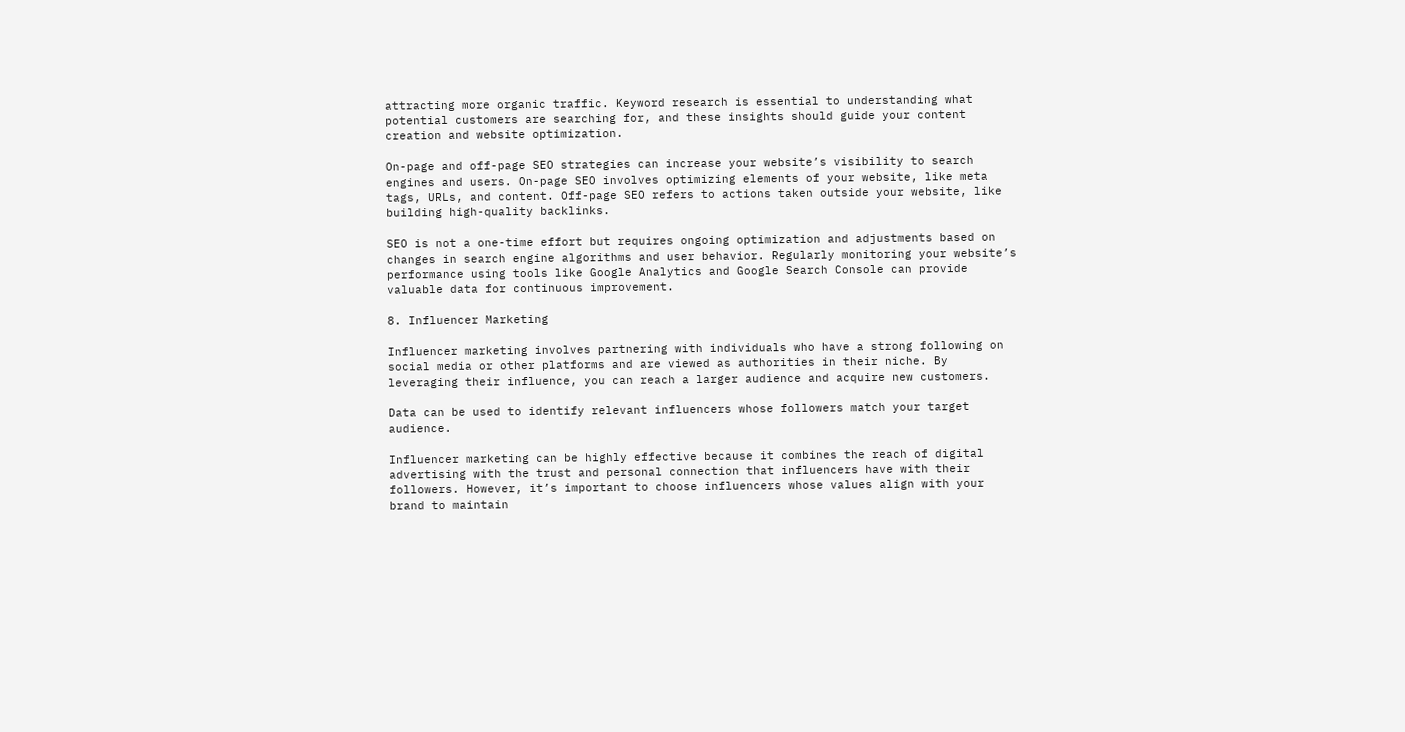attracting more organic traffic. Keyword research is essential to understanding what potential customers are searching for, and these insights should guide your content creation and website optimization.

On-page and off-page SEO strategies can increase your website’s visibility to search engines and users. On-page SEO involves optimizing elements of your website, like meta tags, URLs, and content. Off-page SEO refers to actions taken outside your website, like building high-quality backlinks.

SEO is not a one-time effort but requires ongoing optimization and adjustments based on changes in search engine algorithms and user behavior. Regularly monitoring your website’s performance using tools like Google Analytics and Google Search Console can provide valuable data for continuous improvement.

8. Influencer Marketing

Influencer marketing involves partnering with individuals who have a strong following on social media or other platforms and are viewed as authorities in their niche. By leveraging their influence, you can reach a larger audience and acquire new customers.

Data can be used to identify relevant influencers whose followers match your target audience.

Influencer marketing can be highly effective because it combines the reach of digital advertising with the trust and personal connection that influencers have with their followers. However, it’s important to choose influencers whose values align with your brand to maintain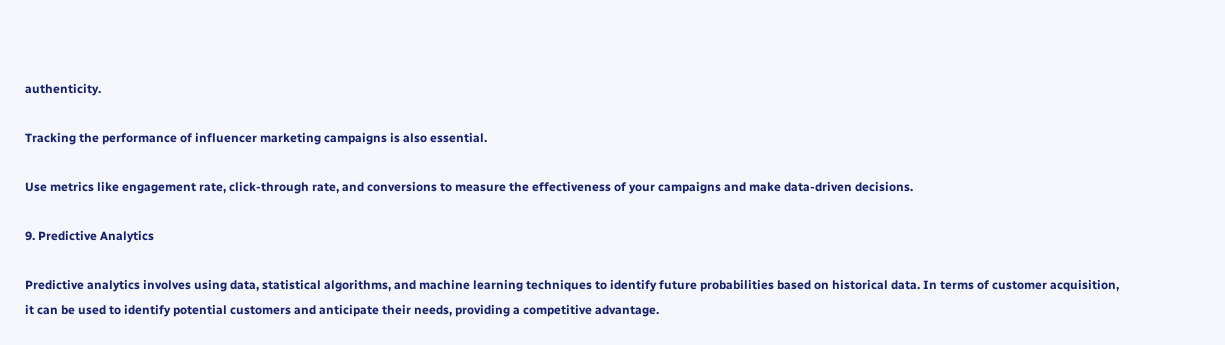authenticity.

Tracking the performance of influencer marketing campaigns is also essential.

Use metrics like engagement rate, click-through rate, and conversions to measure the effectiveness of your campaigns and make data-driven decisions.

9. Predictive Analytics

Predictive analytics involves using data, statistical algorithms, and machine learning techniques to identify future probabilities based on historical data. In terms of customer acquisition, it can be used to identify potential customers and anticipate their needs, providing a competitive advantage.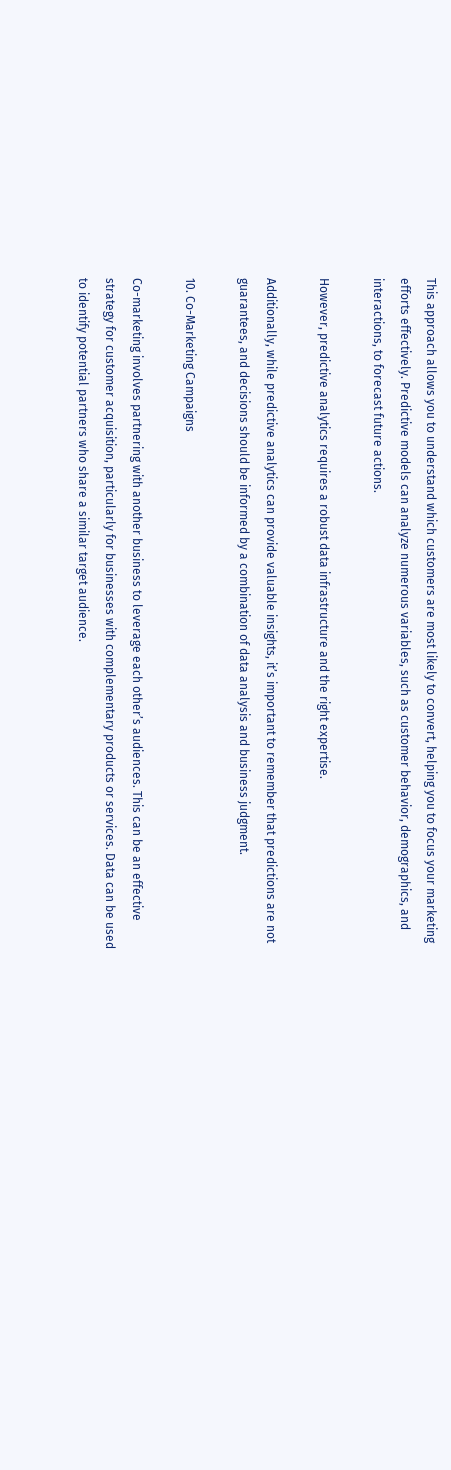This approach allows you to understand which customers are most likely to convert, helping you to focus your marketing efforts effectively. Predictive models can analyze numerous variables, such as customer behavior, demographics, and interactions, to forecast future actions.

However, predictive analytics requires a robust data infrastructure and the right expertise.

Additionally, while predictive analytics can provide valuable insights, it’s important to remember that predictions are not guarantees, and decisions should be informed by a combination of data analysis and business judgment.

10. Co-Marketing Campaigns

Co-marketing involves partnering with another business to leverage each other’s audiences. This can be an effective strategy for customer acquisition, particularly for businesses with complementary products or services. Data can be used to identify potential partners who share a similar target audience.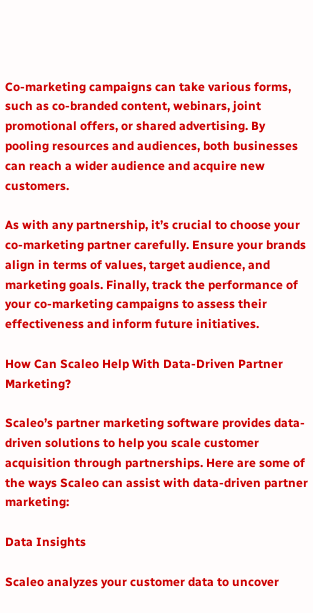Co-marketing campaigns can take various forms, such as co-branded content, webinars, joint promotional offers, or shared advertising. By pooling resources and audiences, both businesses can reach a wider audience and acquire new customers.

As with any partnership, it’s crucial to choose your co-marketing partner carefully. Ensure your brands align in terms of values, target audience, and marketing goals. Finally, track the performance of your co-marketing campaigns to assess their effectiveness and inform future initiatives.

How Can Scaleo Help With Data-Driven Partner Marketing?

Scaleo’s partner marketing software provides data-driven solutions to help you scale customer acquisition through partnerships. Here are some of the ways Scaleo can assist with data-driven partner marketing:

Data Insights

Scaleo analyzes your customer data to uncover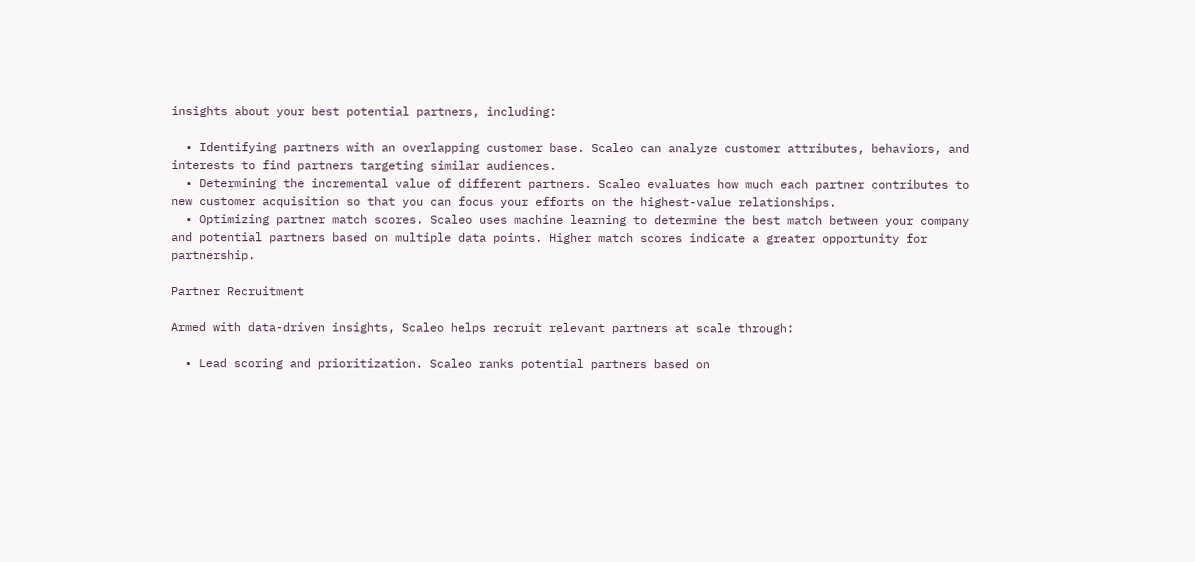insights about your best potential partners, including:

  • Identifying partners with an overlapping customer base. Scaleo can analyze customer attributes, behaviors, and interests to find partners targeting similar audiences.
  • Determining the incremental value of different partners. Scaleo evaluates how much each partner contributes to new customer acquisition so that you can focus your efforts on the highest-value relationships.
  • Optimizing partner match scores. Scaleo uses machine learning to determine the best match between your company and potential partners based on multiple data points. Higher match scores indicate a greater opportunity for partnership.

Partner Recruitment

Armed with data-driven insights, Scaleo helps recruit relevant partners at scale through:

  • Lead scoring and prioritization. Scaleo ranks potential partners based on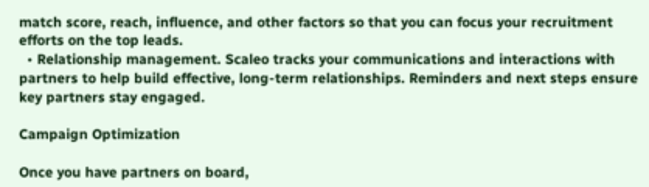match score, reach, influence, and other factors so that you can focus your recruitment efforts on the top leads.
  • Relationship management. Scaleo tracks your communications and interactions with partners to help build effective, long-term relationships. Reminders and next steps ensure key partners stay engaged.

Campaign Optimization

Once you have partners on board,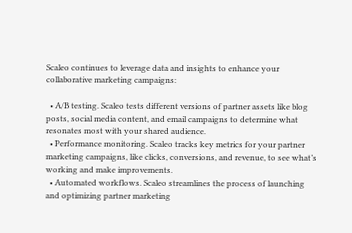Scaleo continues to leverage data and insights to enhance your collaborative marketing campaigns:

  • A/B testing. Scaleo tests different versions of partner assets like blog posts, social media content, and email campaigns to determine what resonates most with your shared audience.
  • Performance monitoring. Scaleo tracks key metrics for your partner marketing campaigns, like clicks, conversions, and revenue, to see what’s working and make improvements.
  • Automated workflows. Scaleo streamlines the process of launching and optimizing partner marketing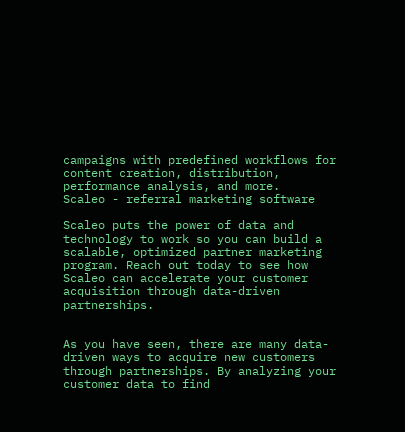campaigns with predefined workflows for content creation, distribution, performance analysis, and more.
Scaleo - referral marketing software

Scaleo puts the power of data and technology to work so you can build a scalable, optimized partner marketing program. Reach out today to see how Scaleo can accelerate your customer acquisition through data-driven partnerships.


As you have seen, there are many data-driven ways to acquire new customers through partnerships. By analyzing your customer data to find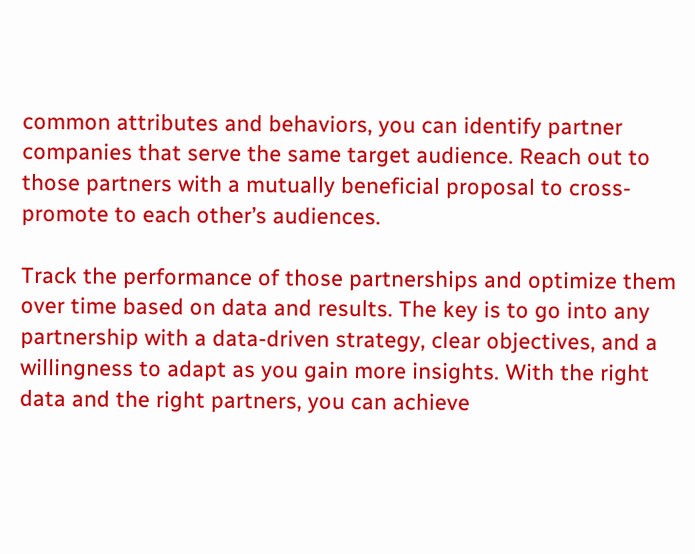common attributes and behaviors, you can identify partner companies that serve the same target audience. Reach out to those partners with a mutually beneficial proposal to cross-promote to each other’s audiences.

Track the performance of those partnerships and optimize them over time based on data and results. The key is to go into any partnership with a data-driven strategy, clear objectives, and a willingness to adapt as you gain more insights. With the right data and the right partners, you can achieve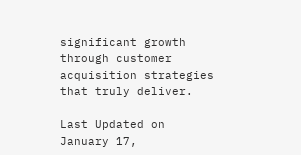significant growth through customer acquisition strategies that truly deliver.

Last Updated on January 17,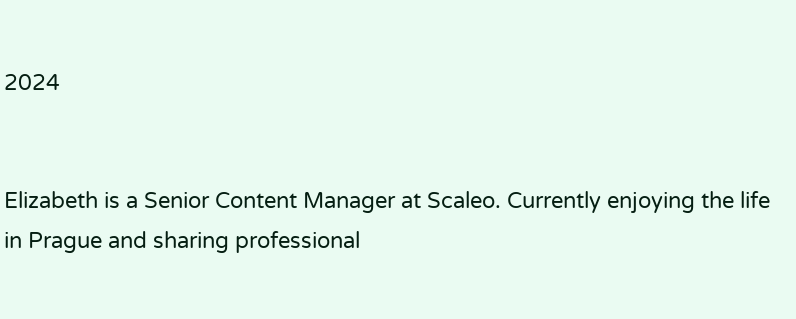2024


Elizabeth is a Senior Content Manager at Scaleo. Currently enjoying the life in Prague and sharing professional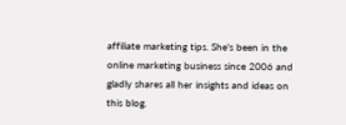affiliate marketing tips. She's been in the online marketing business since 2006 and gladly shares all her insights and ideas on this blog.